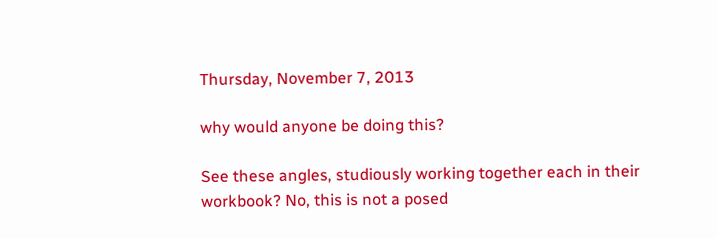Thursday, November 7, 2013

why would anyone be doing this?

See these angles, studiously working together each in their workbook? No, this is not a posed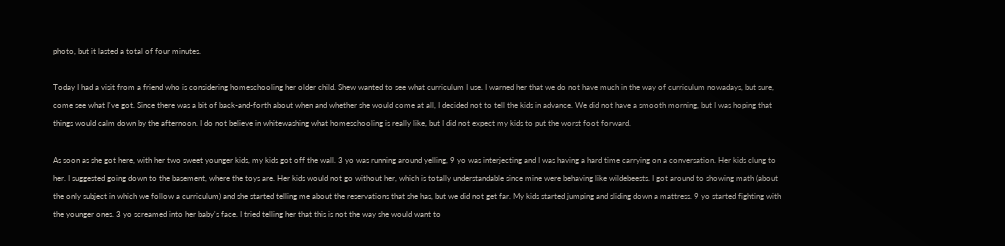photo, but it lasted a total of four minutes.

Today I had a visit from a friend who is considering homeschooling her older child. Shew wanted to see what curriculum I use. I warned her that we do not have much in the way of curriculum nowadays, but sure, come see what I've got. Since there was a bit of back-and-forth about when and whether she would come at all, I decided not to tell the kids in advance. We did not have a smooth morning, but I was hoping that things would calm down by the afternoon. I do not believe in whitewashing what homeschooling is really like, but I did not expect my kids to put the worst foot forward.

As soon as she got here, with her two sweet younger kids, my kids got off the wall. 3 yo was running around yelling, 9 yo was interjecting and I was having a hard time carrying on a conversation. Her kids clung to her. I suggested going down to the basement, where the toys are. Her kids would not go without her, which is totally understandable since mine were behaving like wildebeests. I got around to showing math (about the only subject in which we follow a curriculum) and she started telling me about the reservations that she has, but we did not get far. My kids started jumping and sliding down a mattress. 9 yo started fighting with the younger ones. 3 yo screamed into her baby's face. I tried telling her that this is not the way she would want to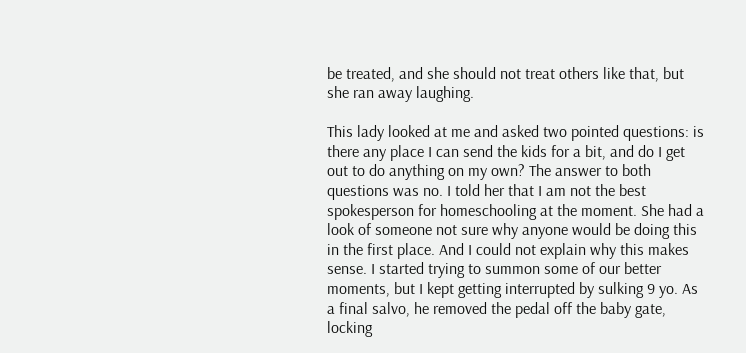be treated, and she should not treat others like that, but she ran away laughing.

This lady looked at me and asked two pointed questions: is there any place I can send the kids for a bit, and do I get out to do anything on my own? The answer to both questions was no. I told her that I am not the best spokesperson for homeschooling at the moment. She had a look of someone not sure why anyone would be doing this in the first place. And I could not explain why this makes sense. I started trying to summon some of our better moments, but I kept getting interrupted by sulking 9 yo. As a final salvo, he removed the pedal off the baby gate, locking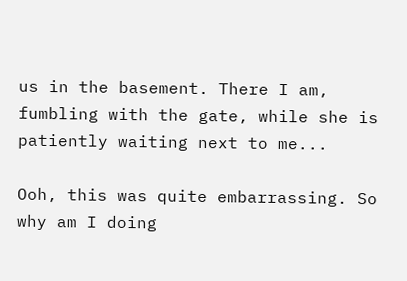us in the basement. There I am, fumbling with the gate, while she is patiently waiting next to me...

Ooh, this was quite embarrassing. So why am I doing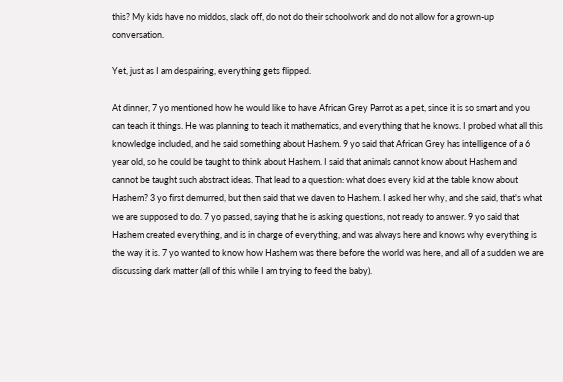this? My kids have no middos, slack off, do not do their schoolwork and do not allow for a grown-up conversation.

Yet, just as I am despairing, everything gets flipped.

At dinner, 7 yo mentioned how he would like to have African Grey Parrot as a pet, since it is so smart and you can teach it things. He was planning to teach it mathematics, and everything that he knows. I probed what all this knowledge included, and he said something about Hashem. 9 yo said that African Grey has intelligence of a 6 year old, so he could be taught to think about Hashem. I said that animals cannot know about Hashem and cannot be taught such abstract ideas. That lead to a question: what does every kid at the table know about Hashem? 3 yo first demurred, but then said that we daven to Hashem. I asked her why, and she said, that's what we are supposed to do. 7 yo passed, saying that he is asking questions, not ready to answer. 9 yo said that Hashem created everything, and is in charge of everything, and was always here and knows why everything is the way it is. 7 yo wanted to know how Hashem was there before the world was here, and all of a sudden we are discussing dark matter (all of this while I am trying to feed the baby).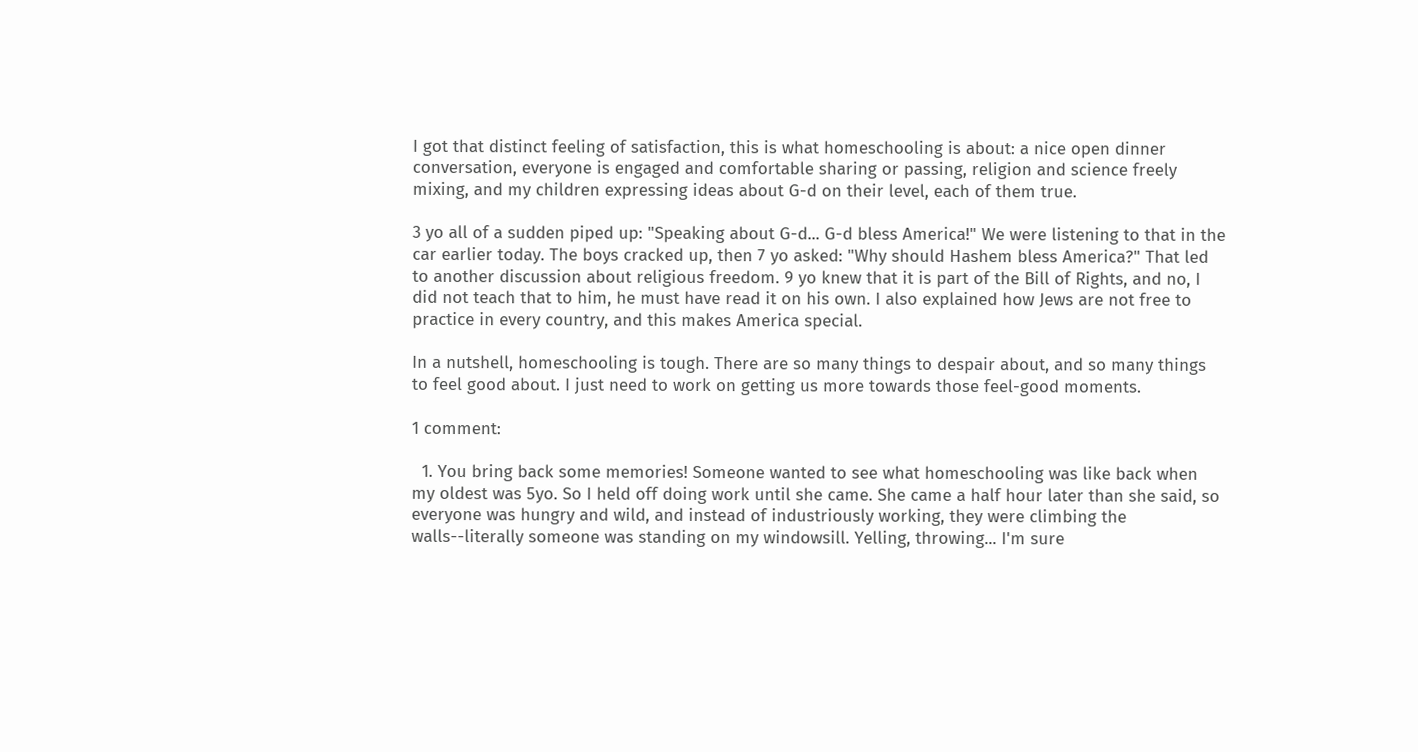I got that distinct feeling of satisfaction, this is what homeschooling is about: a nice open dinner conversation, everyone is engaged and comfortable sharing or passing, religion and science freely mixing, and my children expressing ideas about G-d on their level, each of them true.

3 yo all of a sudden piped up: "Speaking about G-d... G-d bless America!" We were listening to that in the car earlier today. The boys cracked up, then 7 yo asked: "Why should Hashem bless America?" That led to another discussion about religious freedom. 9 yo knew that it is part of the Bill of Rights, and no, I did not teach that to him, he must have read it on his own. I also explained how Jews are not free to practice in every country, and this makes America special.

In a nutshell, homeschooling is tough. There are so many things to despair about, and so many things to feel good about. I just need to work on getting us more towards those feel-good moments.

1 comment:

  1. You bring back some memories! Someone wanted to see what homeschooling was like back when my oldest was 5yo. So I held off doing work until she came. She came a half hour later than she said, so everyone was hungry and wild, and instead of industriously working, they were climbing the walls--literally someone was standing on my windowsill. Yelling, throwing... I'm sure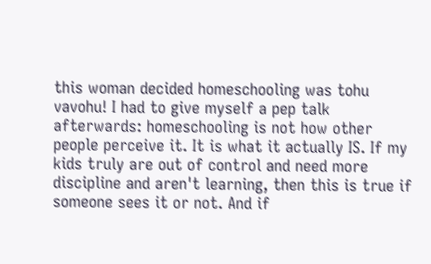this woman decided homeschooling was tohu vavohu! I had to give myself a pep talk afterwards: homeschooling is not how other people perceive it. It is what it actually IS. If my kids truly are out of control and need more discipline and aren't learning, then this is true if someone sees it or not. And if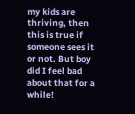my kids are thriving, then this is true if someone sees it or not. But boy did I feel bad about that for a while!